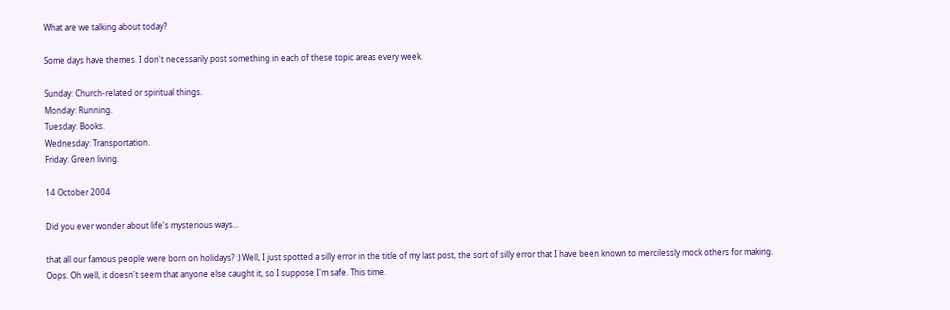What are we talking about today?

Some days have themes. I don't necessarily post something in each of these topic areas every week.

Sunday: Church-related or spiritual things.
Monday: Running.
Tuesday: Books.
Wednesday: Transportation.
Friday: Green living.

14 October 2004

Did you ever wonder about life's mysterious ways...

that all our famous people were born on holidays? :) Well, I just spotted a silly error in the title of my last post, the sort of silly error that I have been known to mercilessly mock others for making. Oops. Oh well, it doesn't seem that anyone else caught it, so I suppose I'm safe. This time.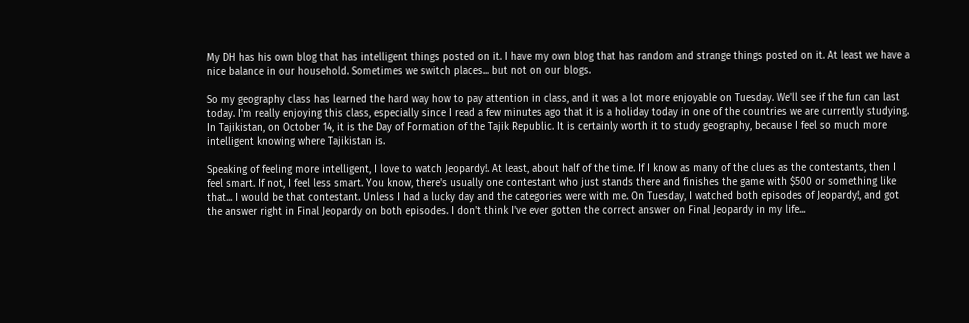My DH has his own blog that has intelligent things posted on it. I have my own blog that has random and strange things posted on it. At least we have a nice balance in our household. Sometimes we switch places... but not on our blogs.

So my geography class has learned the hard way how to pay attention in class, and it was a lot more enjoyable on Tuesday. We'll see if the fun can last today. I'm really enjoying this class, especially since I read a few minutes ago that it is a holiday today in one of the countries we are currently studying. In Tajikistan, on October 14, it is the Day of Formation of the Tajik Republic. It is certainly worth it to study geography, because I feel so much more intelligent knowing where Tajikistan is.

Speaking of feeling more intelligent, I love to watch Jeopardy!. At least, about half of the time. If I know as many of the clues as the contestants, then I feel smart. If not, I feel less smart. You know, there's usually one contestant who just stands there and finishes the game with $500 or something like that... I would be that contestant. Unless I had a lucky day and the categories were with me. On Tuesday, I watched both episodes of Jeopardy!, and got the answer right in Final Jeopardy on both episodes. I don't think I've ever gotten the correct answer on Final Jeopardy in my life...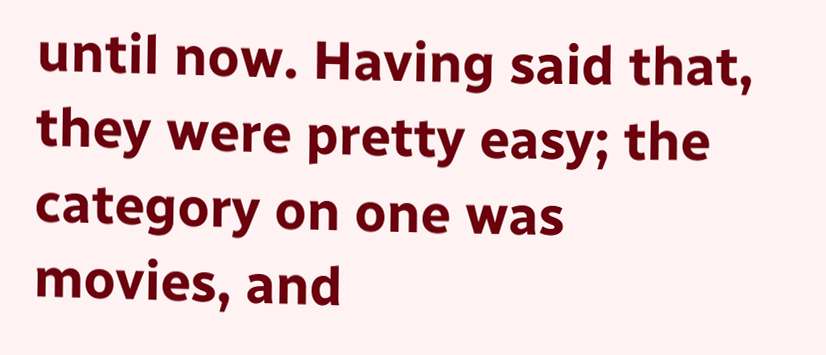until now. Having said that, they were pretty easy; the category on one was movies, and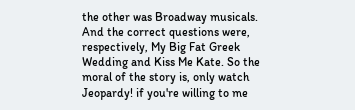the other was Broadway musicals. And the correct questions were, respectively, My Big Fat Greek Wedding and Kiss Me Kate. So the moral of the story is, only watch Jeopardy! if you're willing to me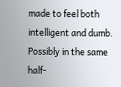made to feel both intelligent and dumb. Possibly in the same half-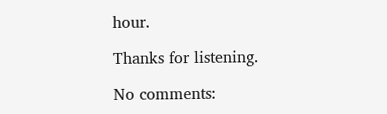hour.

Thanks for listening.

No comments: